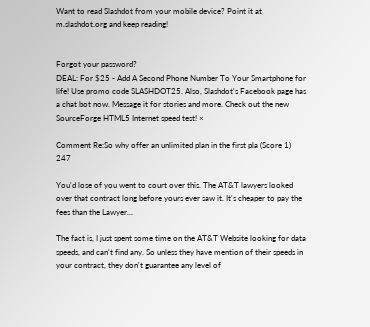Want to read Slashdot from your mobile device? Point it at m.slashdot.org and keep reading!


Forgot your password?
DEAL: For $25 - Add A Second Phone Number To Your Smartphone for life! Use promo code SLASHDOT25. Also, Slashdot's Facebook page has a chat bot now. Message it for stories and more. Check out the new SourceForge HTML5 Internet speed test! ×

Comment Re:So why offer an unlimited plan in the first pla (Score 1) 247

You'd lose of you went to court over this. The AT&T lawyers looked over that contract long before yours ever saw it. It's cheaper to pay the fees than the Lawyer...

The fact is, I just spent some time on the AT&T Website looking for data speeds, and can't find any. So unless they have mention of their speeds in your contract, they don't guarantee any level of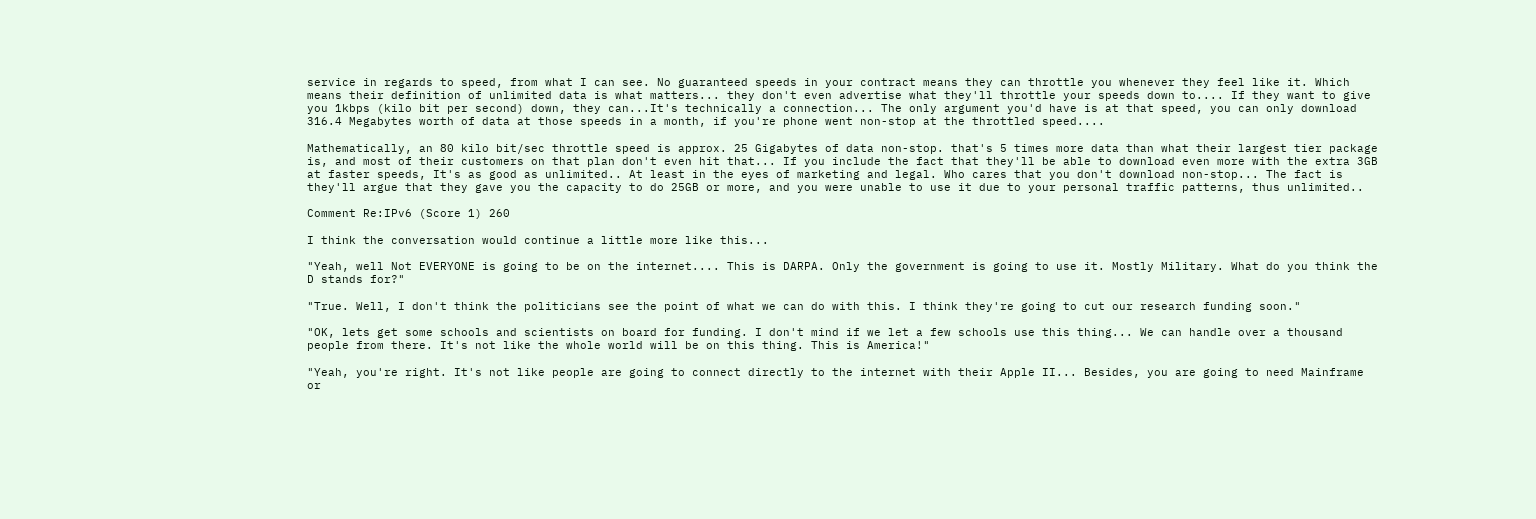service in regards to speed, from what I can see. No guaranteed speeds in your contract means they can throttle you whenever they feel like it. Which means their definition of unlimited data is what matters... they don't even advertise what they'll throttle your speeds down to.... If they want to give you 1kbps (kilo bit per second) down, they can...It's technically a connection... The only argument you'd have is at that speed, you can only download 316.4 Megabytes worth of data at those speeds in a month, if you're phone went non-stop at the throttled speed....

Mathematically, an 80 kilo bit/sec throttle speed is approx. 25 Gigabytes of data non-stop. that's 5 times more data than what their largest tier package is, and most of their customers on that plan don't even hit that... If you include the fact that they'll be able to download even more with the extra 3GB at faster speeds, It's as good as unlimited.. At least in the eyes of marketing and legal. Who cares that you don't download non-stop... The fact is they'll argue that they gave you the capacity to do 25GB or more, and you were unable to use it due to your personal traffic patterns, thus unlimited..

Comment Re:IPv6 (Score 1) 260

I think the conversation would continue a little more like this...

"Yeah, well Not EVERYONE is going to be on the internet.... This is DARPA. Only the government is going to use it. Mostly Military. What do you think the D stands for?"

"True. Well, I don't think the politicians see the point of what we can do with this. I think they're going to cut our research funding soon."

"OK, lets get some schools and scientists on board for funding. I don't mind if we let a few schools use this thing... We can handle over a thousand people from there. It's not like the whole world will be on this thing. This is America!"

"Yeah, you're right. It's not like people are going to connect directly to the internet with their Apple II... Besides, you are going to need Mainframe or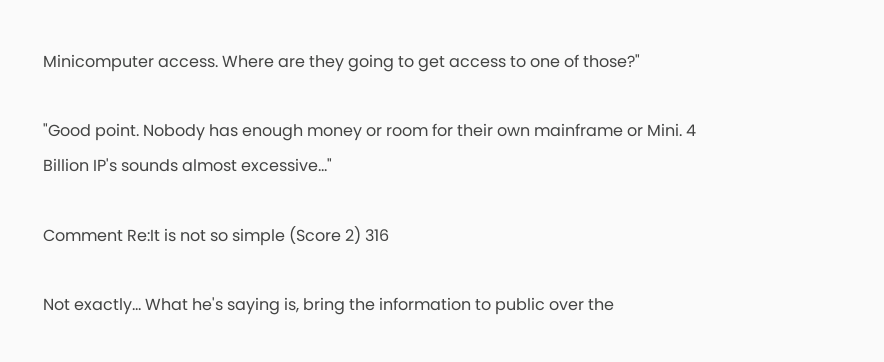Minicomputer access. Where are they going to get access to one of those?"

"Good point. Nobody has enough money or room for their own mainframe or Mini. 4 Billion IP's sounds almost excessive..."

Comment Re:It is not so simple (Score 2) 316

Not exactly... What he's saying is, bring the information to public over the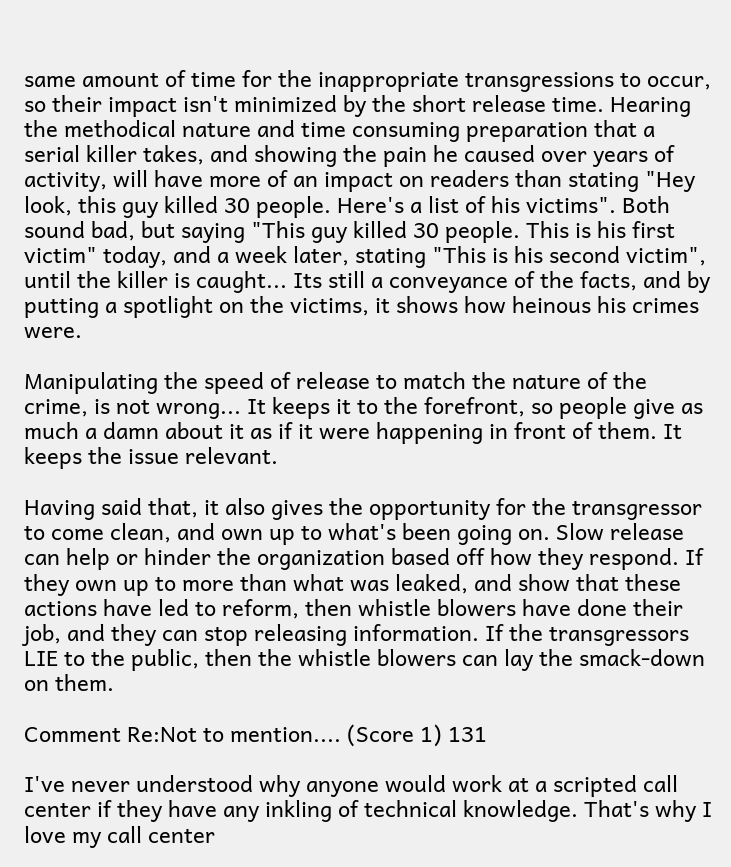same amount of time for the inappropriate transgressions to occur, so their impact isn't minimized by the short release time. Hearing the methodical nature and time consuming preparation that a serial killer takes, and showing the pain he caused over years of activity, will have more of an impact on readers than stating "Hey look, this guy killed 30 people. Here's a list of his victims". Both sound bad, but saying "This guy killed 30 people. This is his first victim" today, and a week later, stating "This is his second victim", until the killer is caught... Its still a conveyance of the facts, and by putting a spotlight on the victims, it shows how heinous his crimes were.

Manipulating the speed of release to match the nature of the crime, is not wrong... It keeps it to the forefront, so people give as much a damn about it as if it were happening in front of them. It keeps the issue relevant.

Having said that, it also gives the opportunity for the transgressor to come clean, and own up to what's been going on. Slow release can help or hinder the organization based off how they respond. If they own up to more than what was leaked, and show that these actions have led to reform, then whistle blowers have done their job, and they can stop releasing information. If the transgressors LIE to the public, then the whistle blowers can lay the smack-down on them.

Comment Re:Not to mention.... (Score 1) 131

I've never understood why anyone would work at a scripted call center if they have any inkling of technical knowledge. That's why I love my call center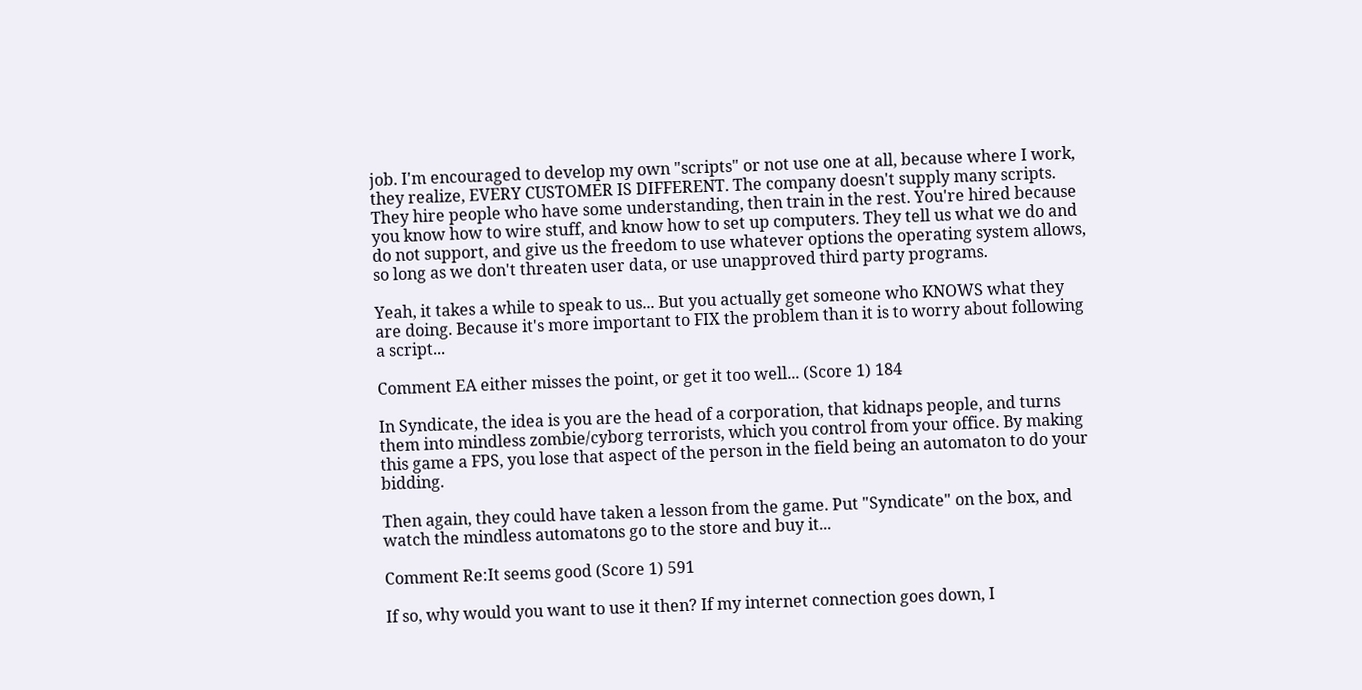job. I'm encouraged to develop my own "scripts" or not use one at all, because where I work, they realize, EVERY CUSTOMER IS DIFFERENT. The company doesn't supply many scripts. They hire people who have some understanding, then train in the rest. You're hired because you know how to wire stuff, and know how to set up computers. They tell us what we do and do not support, and give us the freedom to use whatever options the operating system allows, so long as we don't threaten user data, or use unapproved third party programs.

Yeah, it takes a while to speak to us... But you actually get someone who KNOWS what they are doing. Because it's more important to FIX the problem than it is to worry about following a script...

Comment EA either misses the point, or get it too well... (Score 1) 184

In Syndicate, the idea is you are the head of a corporation, that kidnaps people, and turns them into mindless zombie/cyborg terrorists, which you control from your office. By making this game a FPS, you lose that aspect of the person in the field being an automaton to do your bidding.

Then again, they could have taken a lesson from the game. Put "Syndicate" on the box, and watch the mindless automatons go to the store and buy it...

Comment Re:It seems good (Score 1) 591

If so, why would you want to use it then? If my internet connection goes down, I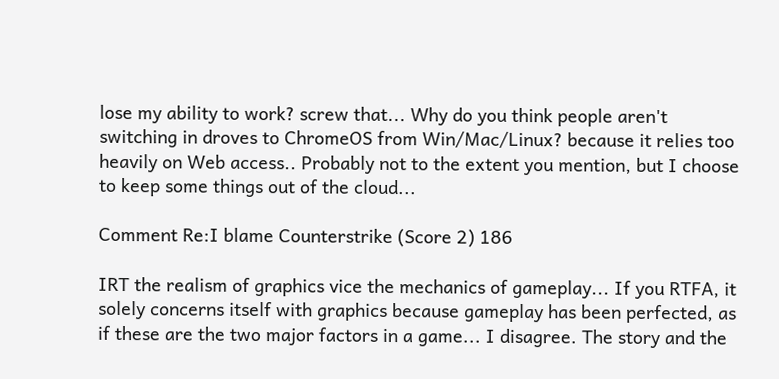lose my ability to work? screw that... Why do you think people aren't switching in droves to ChromeOS from Win/Mac/Linux? because it relies too heavily on Web access.. Probably not to the extent you mention, but I choose to keep some things out of the cloud...

Comment Re:I blame Counterstrike (Score 2) 186

IRT the realism of graphics vice the mechanics of gameplay... If you RTFA, it solely concerns itself with graphics because gameplay has been perfected, as if these are the two major factors in a game... I disagree. The story and the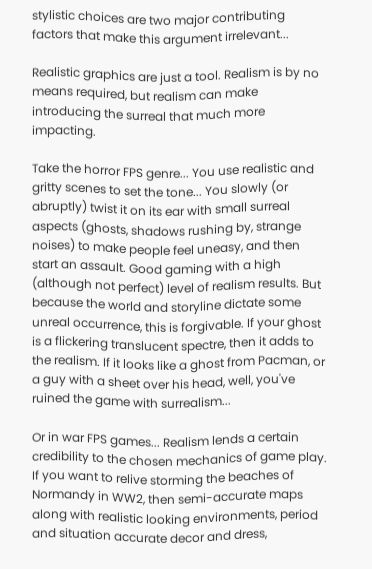stylistic choices are two major contributing factors that make this argument irrelevant...

Realistic graphics are just a tool. Realism is by no means required, but realism can make introducing the surreal that much more impacting.

Take the horror FPS genre... You use realistic and gritty scenes to set the tone... You slowly (or abruptly) twist it on its ear with small surreal aspects (ghosts, shadows rushing by, strange noises) to make people feel uneasy, and then start an assault. Good gaming with a high (although not perfect) level of realism results. But because the world and storyline dictate some unreal occurrence, this is forgivable. If your ghost is a flickering translucent spectre, then it adds to the realism. If it looks like a ghost from Pacman, or a guy with a sheet over his head, well, you've ruined the game with surrealism...

Or in war FPS games... Realism lends a certain credibility to the chosen mechanics of game play. If you want to relive storming the beaches of Normandy in WW2, then semi-accurate maps along with realistic looking environments, period and situation accurate decor and dress,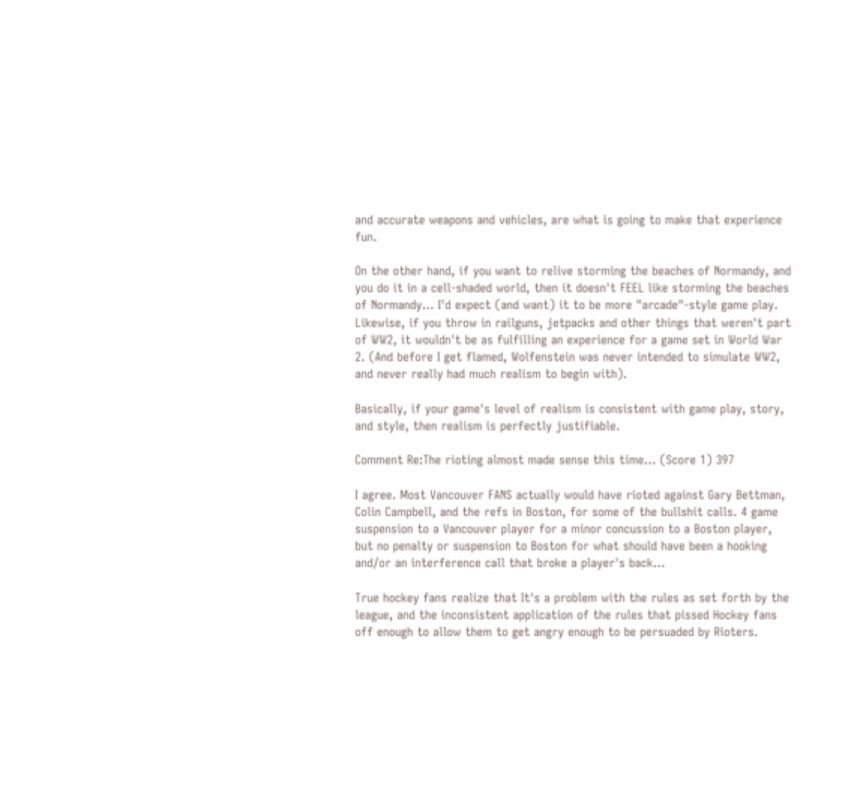and accurate weapons and vehicles, are what is going to make that experience fun.

On the other hand, if you want to relive storming the beaches of Normandy, and you do it in a cell-shaded world, then it doesn't FEEL like storming the beaches of Normandy... I'd expect (and want) it to be more "arcade"-style game play. Likewise, if you throw in railguns, jetpacks and other things that weren't part of WW2, it wouldn't be as fulfilling an experience for a game set in World War 2. (And before I get flamed, Wolfenstein was never intended to simulate WW2, and never really had much realism to begin with).

Basically, if your game's level of realism is consistent with game play, story, and style, then realism is perfectly justifiable.

Comment Re:The rioting almost made sense this time... (Score 1) 397

I agree. Most Vancouver FANS actually would have rioted against Gary Bettman, Colin Campbell, and the refs in Boston, for some of the bullshit calls. 4 game suspension to a Vancouver player for a minor concussion to a Boston player, but no penalty or suspension to Boston for what should have been a hooking and/or an interference call that broke a player's back...

True hockey fans realize that It's a problem with the rules as set forth by the league, and the inconsistent application of the rules that pissed Hockey fans off enough to allow them to get angry enough to be persuaded by Rioters.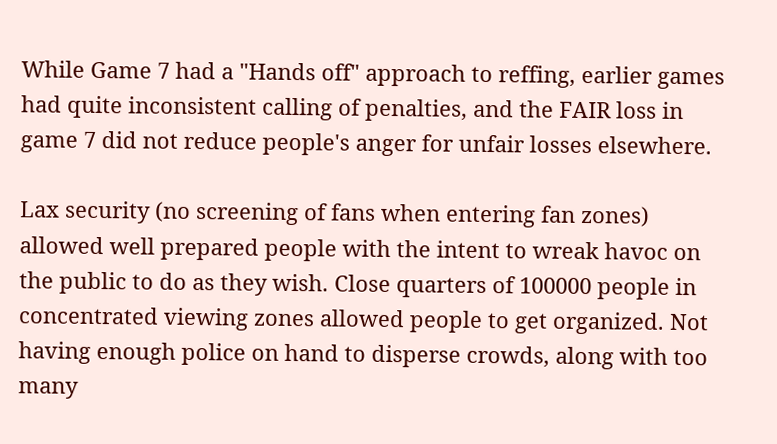While Game 7 had a "Hands off" approach to reffing, earlier games had quite inconsistent calling of penalties, and the FAIR loss in game 7 did not reduce people's anger for unfair losses elsewhere.

Lax security (no screening of fans when entering fan zones) allowed well prepared people with the intent to wreak havoc on the public to do as they wish. Close quarters of 100000 people in concentrated viewing zones allowed people to get organized. Not having enough police on hand to disperse crowds, along with too many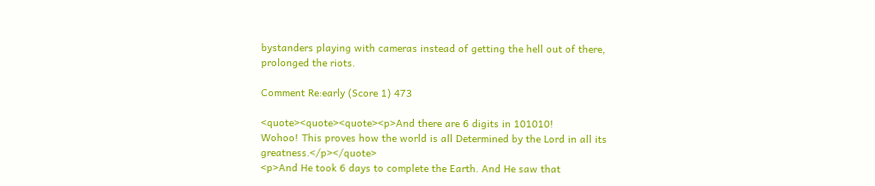bystanders playing with cameras instead of getting the hell out of there, prolonged the riots.

Comment Re:early (Score 1) 473

<quote><quote><quote><p>And there are 6 digits in 101010!
Wohoo! This proves how the world is all Determined by the Lord in all its greatness.</p></quote>
<p>And He took 6 days to complete the Earth. And He saw that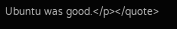Ubuntu was good.</p></quote>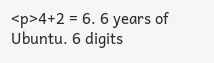<p>4+2 = 6. 6 years of Ubuntu. 6 digits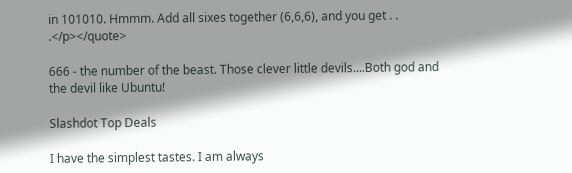in 101010. Hmmm. Add all sixes together (6,6,6), and you get . . .</p></quote>

666 - the number of the beast. Those clever little devils....Both god and the devil like Ubuntu!

Slashdot Top Deals

I have the simplest tastes. I am always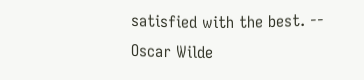satisfied with the best. -- Oscar Wilde